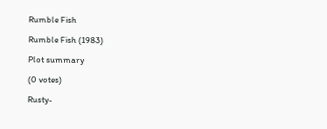Rumble Fish

Rumble Fish (1983)

Plot summary

(0 votes)

Rusty-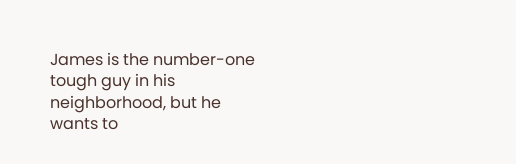James is the number-one tough guy in his neighborhood, but he wants to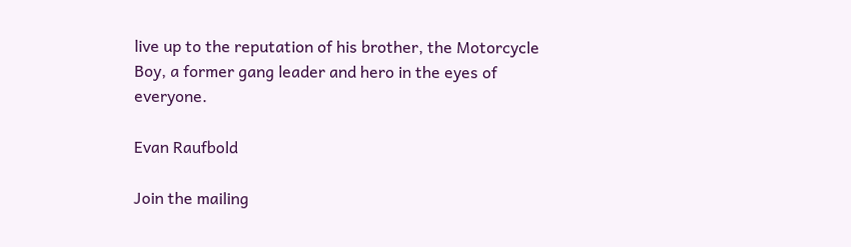live up to the reputation of his brother, the Motorcycle Boy, a former gang leader and hero in the eyes of everyone.

Evan Raufbold

Join the mailing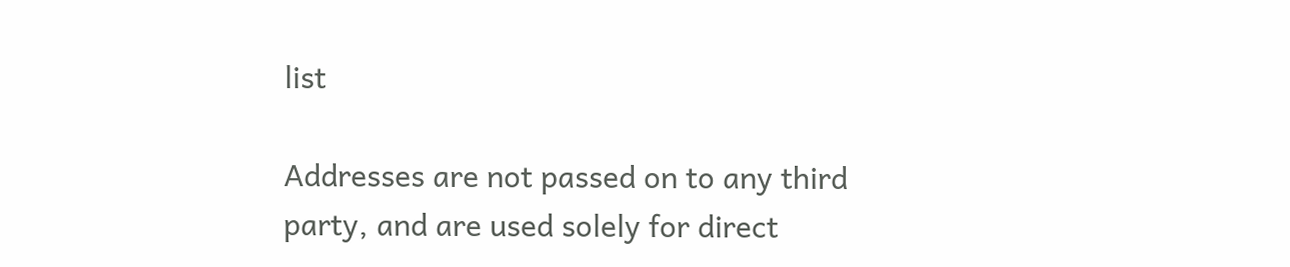list

Addresses are not passed on to any third party, and are used solely for direct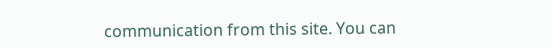communication from this site. You can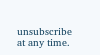unsubscribe at any time.